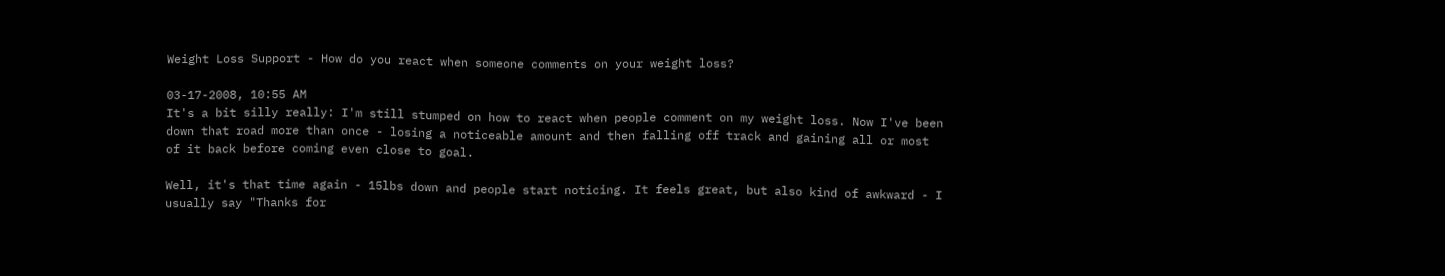Weight Loss Support - How do you react when someone comments on your weight loss?

03-17-2008, 10:55 AM
It's a bit silly really: I'm still stumped on how to react when people comment on my weight loss. Now I've been down that road more than once - losing a noticeable amount and then falling off track and gaining all or most of it back before coming even close to goal.

Well, it's that time again - 15lbs down and people start noticing. It feels great, but also kind of awkward - I usually say "Thanks for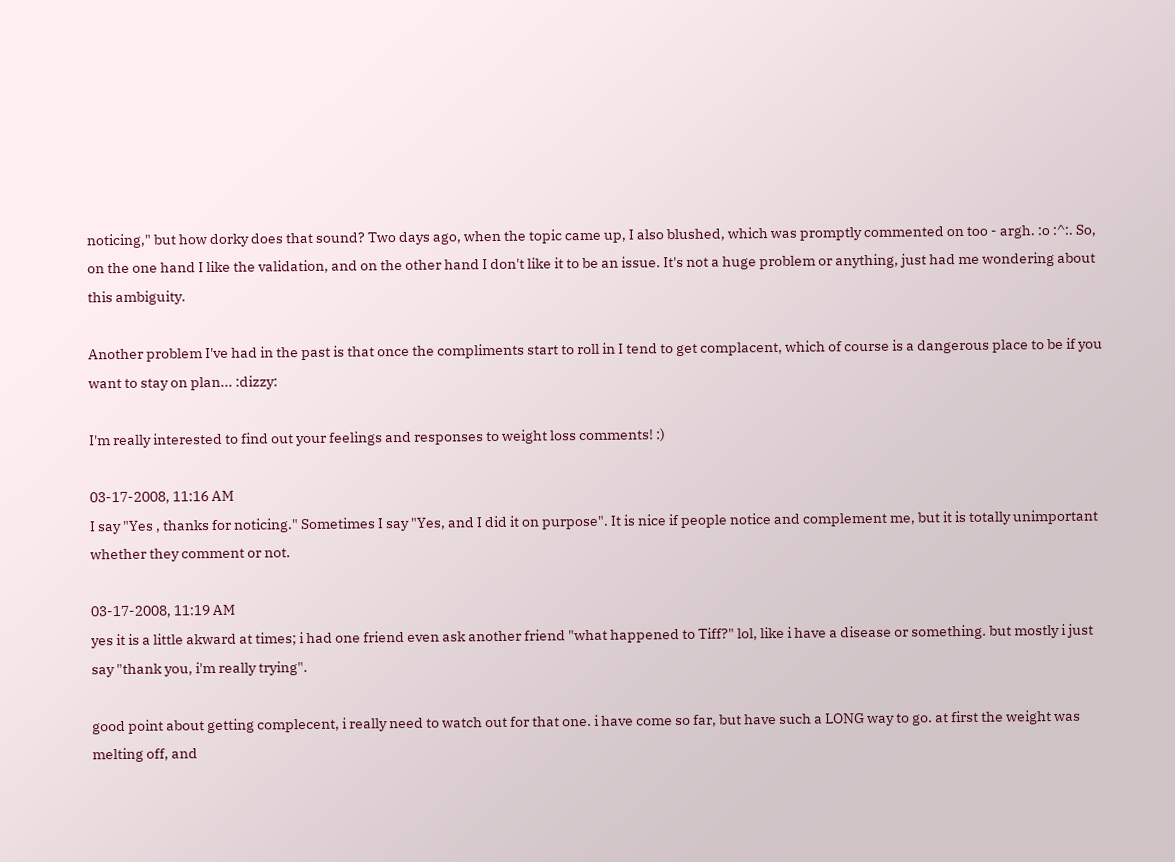noticing," but how dorky does that sound? Two days ago, when the topic came up, I also blushed, which was promptly commented on too - argh. :o :^:. So, on the one hand I like the validation, and on the other hand I don't like it to be an issue. It's not a huge problem or anything, just had me wondering about this ambiguity.

Another problem I've had in the past is that once the compliments start to roll in I tend to get complacent, which of course is a dangerous place to be if you want to stay on plan... :dizzy:

I'm really interested to find out your feelings and responses to weight loss comments! :)

03-17-2008, 11:16 AM
I say "Yes , thanks for noticing." Sometimes I say "Yes, and I did it on purpose". It is nice if people notice and complement me, but it is totally unimportant whether they comment or not.

03-17-2008, 11:19 AM
yes it is a little akward at times; i had one friend even ask another friend "what happened to Tiff?" lol, like i have a disease or something. but mostly i just say "thank you, i'm really trying".

good point about getting complecent, i really need to watch out for that one. i have come so far, but have such a LONG way to go. at first the weight was melting off, and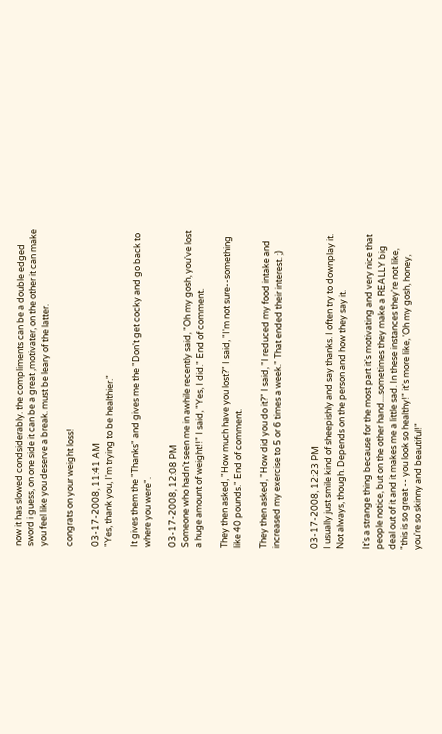now it has slowed condsiderably. the compliments can be a double edged sword i guess, on one side it can be a great ,motivater, on the other it can make you feel like you deserve a break. must be leary of the latter.

congrats on your weight loss!

03-17-2008, 11:41 AM
"Yes, thank you, I'm trying to be healthier."

It gives them the "Thanks" and gives me the "Don't get cocky and go back to where you were".

03-17-2008, 12:08 PM
Someone who hadn't seen me in awhile recently said, "Oh my gosh, you've lost a huge amount of weight!!" I said, "Yes, I did." End of comment.

They then asked, "How much have you lost?" I said, "I'm not sure--something like 40 pounds." End of comment.

They then asked, "How did you do it?" I said, "I reduced my food intake and increased my exercise to 5 or 6 times a week." That ended their interest. ;)


03-17-2008, 12:23 PM
I usually just smile kind of sheepishly and say thanks. I often try to downplay it. Not always, though. Depends on the person and how they say it.

It's a strange thing because for the most part it's motivating and very nice that people notice, but on the other hand....sometimes they make a REALLY big deal out of it and it makes me a little sad. In these instances they're not like, "this is so great -- you look so healthy!" it's more like, 'Oh my gosh, honey, you're so skinny and beautiful!"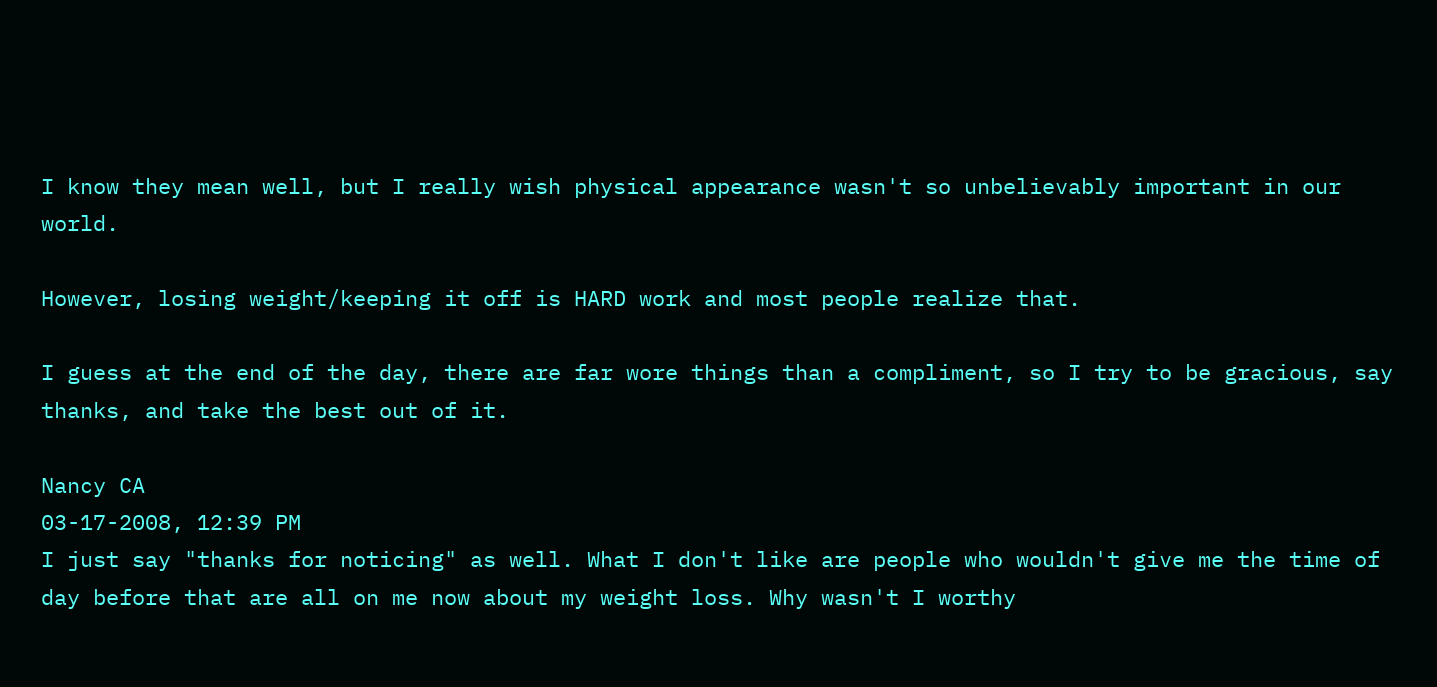I know they mean well, but I really wish physical appearance wasn't so unbelievably important in our world.

However, losing weight/keeping it off is HARD work and most people realize that.

I guess at the end of the day, there are far wore things than a compliment, so I try to be gracious, say thanks, and take the best out of it.

Nancy CA
03-17-2008, 12:39 PM
I just say "thanks for noticing" as well. What I don't like are people who wouldn't give me the time of day before that are all on me now about my weight loss. Why wasn't I worthy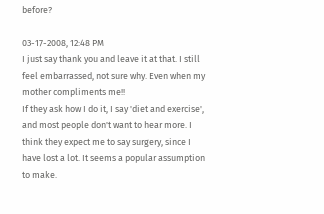before?

03-17-2008, 12:48 PM
I just say thank you and leave it at that. I still feel embarrassed, not sure why. Even when my mother compliments me!!
If they ask how I do it, I say 'diet and exercise', and most people don't want to hear more. I think they expect me to say surgery, since I have lost a lot. It seems a popular assumption to make.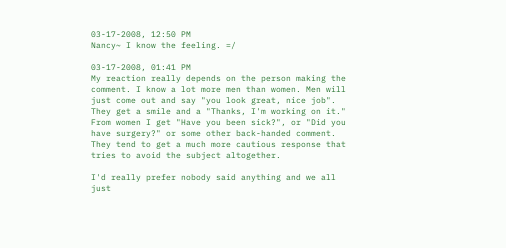03-17-2008, 12:50 PM
Nancy~ I know the feeling. =/

03-17-2008, 01:41 PM
My reaction really depends on the person making the comment. I know a lot more men than women. Men will just come out and say "you look great, nice job". They get a smile and a "Thanks, I'm working on it." From women I get "Have you been sick?", or "Did you have surgery?" or some other back-handed comment. They tend to get a much more cautious response that tries to avoid the subject altogether.

I'd really prefer nobody said anything and we all just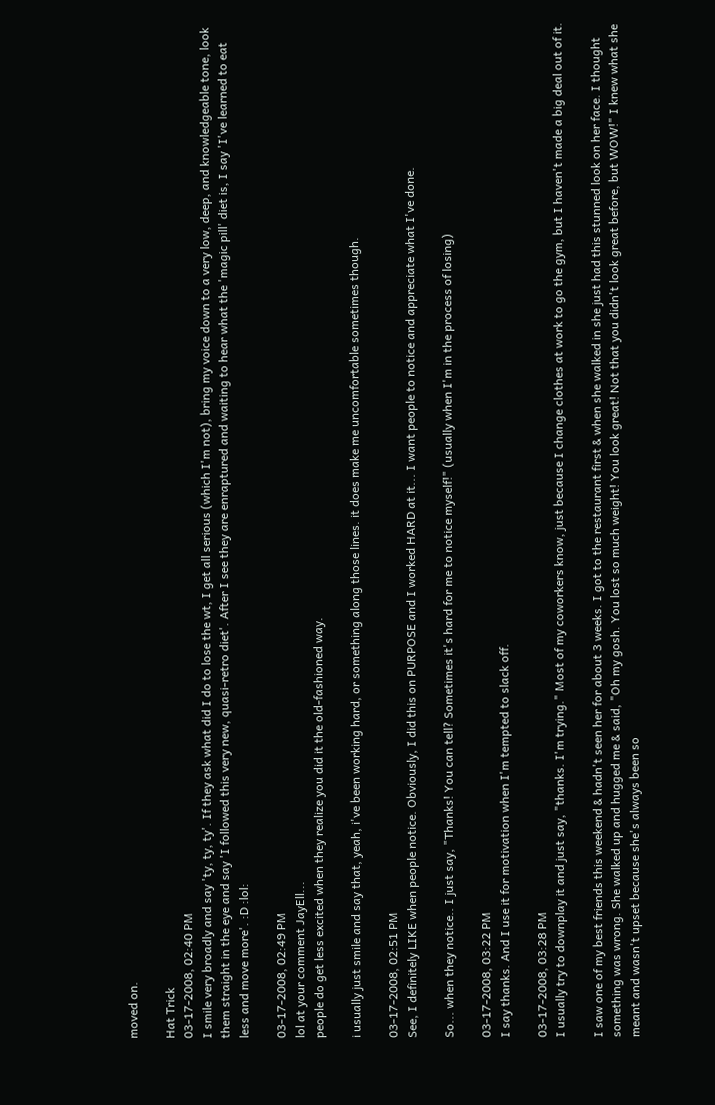moved on.

Hat Trick
03-17-2008, 02:40 PM
I smile very broadly and say 'ty, ty, ty'. If they ask what did I do to lose the wt, I get all serious (which I'm not), bring my voice down to a very low, deep, and knowledgeable tone, look them straight in the eye and say 'I followed this very new, quasi-retro diet'. After I see they are enraptured and waiting to hear what the 'magic pill' diet is, I say 'I've learned to eat less and move more'. :D :lol:

03-17-2008, 02:49 PM
lol at your comment JayEll...
people do get less excited when they realize you did it the old-fashioned way.

i usually just smile and say that, yeah, i've been working hard, or something along those lines. it does make me uncomfortable sometimes though.

03-17-2008, 02:51 PM
See, I definitely LIKE when people notice. Obviously, I did this on PURPOSE and I worked HARD at it... I want people to notice and appreciate what I've done.

So... when they notice.. I just say, "Thanks! You can tell? Sometimes it's hard for me to notice myself!" (usually when I'm in the process of losing)

03-17-2008, 03:22 PM
I say thanks. And I use it for motivation when I'm tempted to slack off.

03-17-2008, 03:28 PM
I usually try to downplay it and just say, "thanks. I'm trying." Most of my coworkers know, just because I change clothes at work to go the gym, but I haven't made a big deal out of it.

I saw one of my best friends this weekend & hadn't seen her for about 3 weeks. I got to the restaurant first & when she walked in she just had this stunned look on her face. I thought something was wrong. She walked up and hugged me & said, "Oh my gosh. You lost so much weight! You look great! Not that you didn't look great before, but WOW!" I knew what she meant and wasn't upset because she's always been so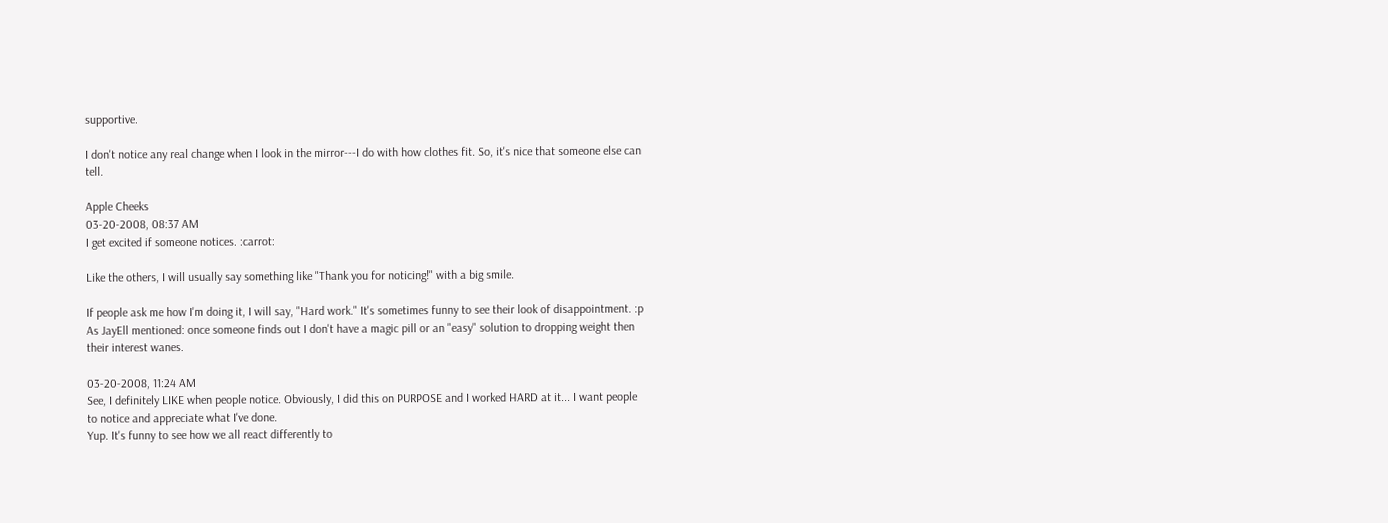supportive.

I don't notice any real change when I look in the mirror---I do with how clothes fit. So, it's nice that someone else can tell.

Apple Cheeks
03-20-2008, 08:37 AM
I get excited if someone notices. :carrot:

Like the others, I will usually say something like "Thank you for noticing!" with a big smile.

If people ask me how I'm doing it, I will say, "Hard work." It's sometimes funny to see their look of disappointment. :p As JayEll mentioned: once someone finds out I don't have a magic pill or an "easy" solution to dropping weight then their interest wanes.

03-20-2008, 11:24 AM
See, I definitely LIKE when people notice. Obviously, I did this on PURPOSE and I worked HARD at it... I want people to notice and appreciate what I've done.
Yup. It's funny to see how we all react differently to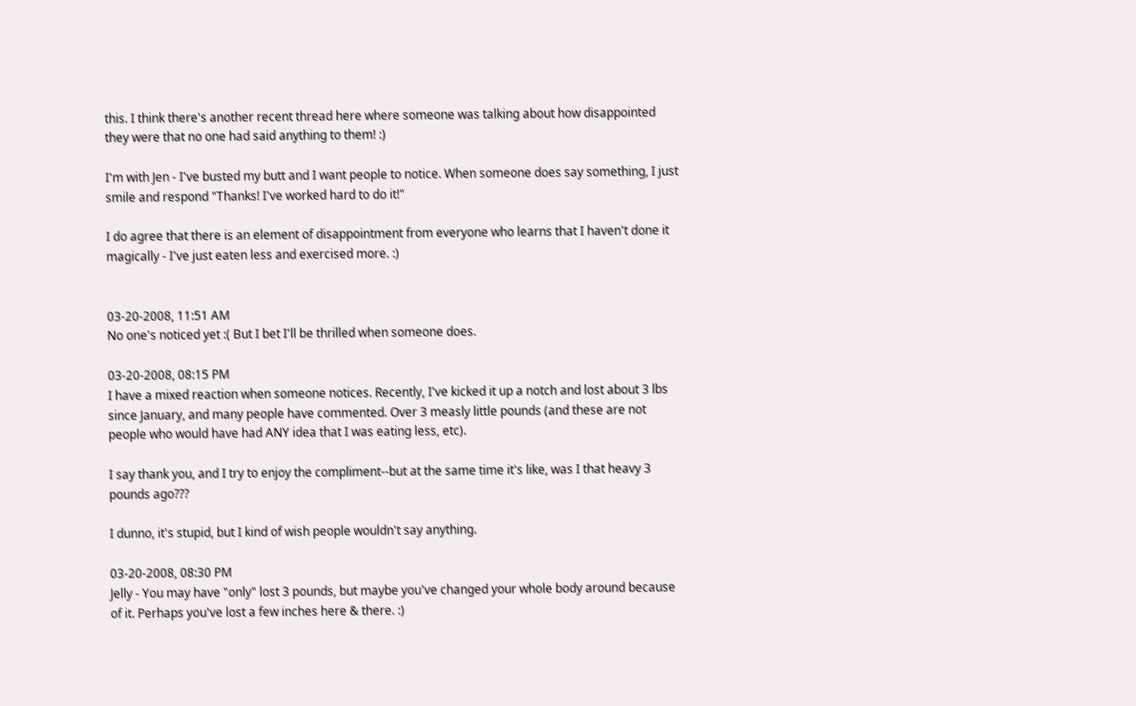this. I think there's another recent thread here where someone was talking about how disappointed they were that no one had said anything to them! :)

I'm with Jen - I've busted my butt and I want people to notice. When someone does say something, I just smile and respond "Thanks! I've worked hard to do it!"

I do agree that there is an element of disappointment from everyone who learns that I haven't done it magically - I've just eaten less and exercised more. :)


03-20-2008, 11:51 AM
No one's noticed yet :( But I bet I'll be thrilled when someone does.

03-20-2008, 08:15 PM
I have a mixed reaction when someone notices. Recently, I've kicked it up a notch and lost about 3 lbs since January, and many people have commented. Over 3 measly little pounds (and these are not people who would have had ANY idea that I was eating less, etc).

I say thank you, and I try to enjoy the compliment--but at the same time it's like, was I that heavy 3 pounds ago???

I dunno, it's stupid, but I kind of wish people wouldn't say anything.

03-20-2008, 08:30 PM
Jelly - You may have "only" lost 3 pounds, but maybe you've changed your whole body around because of it. Perhaps you've lost a few inches here & there. :)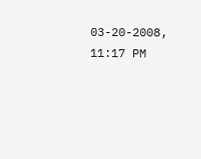03-20-2008, 11:17 PM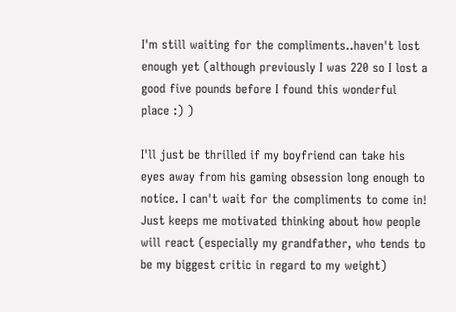I'm still waiting for the compliments..haven't lost enough yet (although previously I was 220 so I lost a good five pounds before I found this wonderful place :) )

I'll just be thrilled if my boyfriend can take his eyes away from his gaming obsession long enough to notice. I can't wait for the compliments to come in! Just keeps me motivated thinking about how people will react (especially my grandfather, who tends to be my biggest critic in regard to my weight)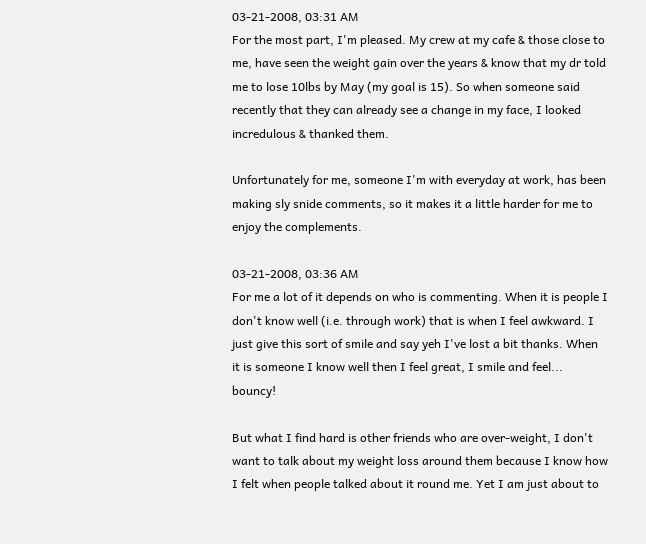03-21-2008, 03:31 AM
For the most part, I'm pleased. My crew at my cafe & those close to me, have seen the weight gain over the years & know that my dr told me to lose 10lbs by May (my goal is 15). So when someone said recently that they can already see a change in my face, I looked incredulous & thanked them.

Unfortunately for me, someone I'm with everyday at work, has been making sly snide comments, so it makes it a little harder for me to enjoy the complements.

03-21-2008, 03:36 AM
For me a lot of it depends on who is commenting. When it is people I don't know well (i.e. through work) that is when I feel awkward. I just give this sort of smile and say yeh I've lost a bit thanks. When it is someone I know well then I feel great, I smile and feel... bouncy!

But what I find hard is other friends who are over-weight, I don't want to talk about my weight loss around them because I know how I felt when people talked about it round me. Yet I am just about to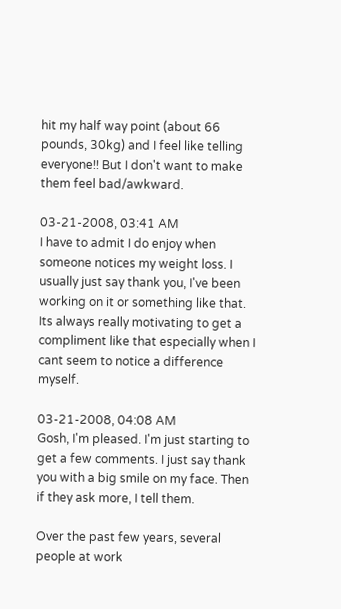hit my half way point (about 66 pounds, 30kg) and I feel like telling everyone!! But I don't want to make them feel bad/awkward.

03-21-2008, 03:41 AM
I have to admit I do enjoy when someone notices my weight loss. I usually just say thank you, I've been working on it or something like that. Its always really motivating to get a compliment like that especially when I cant seem to notice a difference myself.

03-21-2008, 04:08 AM
Gosh, I'm pleased. I'm just starting to get a few comments. I just say thank you with a big smile on my face. Then if they ask more, I tell them.

Over the past few years, several people at work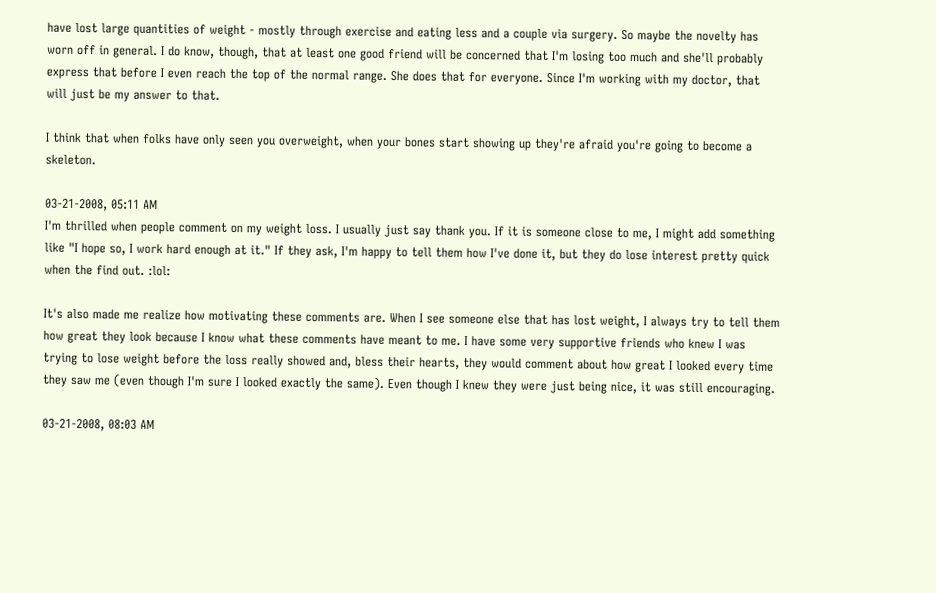have lost large quantities of weight - mostly through exercise and eating less and a couple via surgery. So maybe the novelty has worn off in general. I do know, though, that at least one good friend will be concerned that I'm losing too much and she'll probably express that before I even reach the top of the normal range. She does that for everyone. Since I'm working with my doctor, that will just be my answer to that.

I think that when folks have only seen you overweight, when your bones start showing up they're afraid you're going to become a skeleton.

03-21-2008, 05:11 AM
I'm thrilled when people comment on my weight loss. I usually just say thank you. If it is someone close to me, I might add something like "I hope so, I work hard enough at it." If they ask, I'm happy to tell them how I've done it, but they do lose interest pretty quick when the find out. :lol:

It's also made me realize how motivating these comments are. When I see someone else that has lost weight, I always try to tell them how great they look because I know what these comments have meant to me. I have some very supportive friends who knew I was trying to lose weight before the loss really showed and, bless their hearts, they would comment about how great I looked every time they saw me (even though I'm sure I looked exactly the same). Even though I knew they were just being nice, it was still encouraging.

03-21-2008, 08:03 AM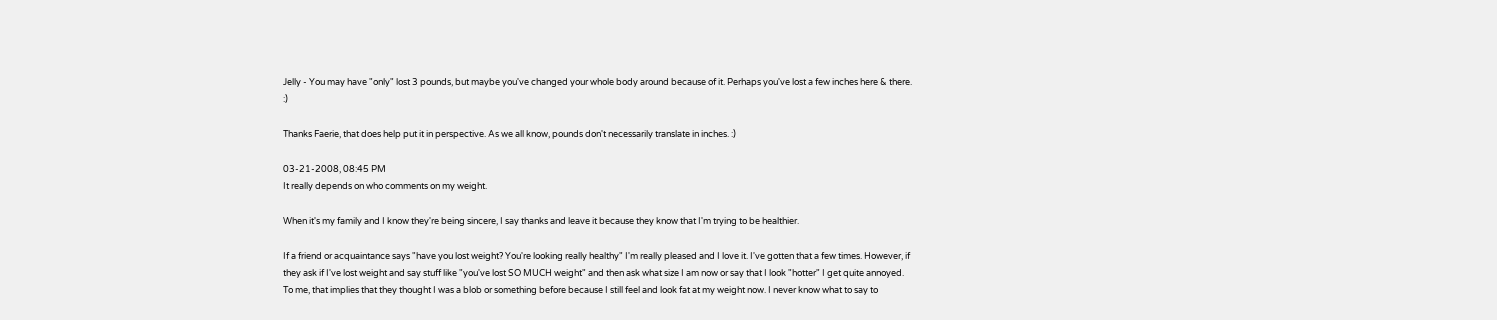Jelly - You may have "only" lost 3 pounds, but maybe you've changed your whole body around because of it. Perhaps you've lost a few inches here & there. :)

Thanks Faerie, that does help put it in perspective. As we all know, pounds don't necessarily translate in inches. :)

03-21-2008, 08:45 PM
It really depends on who comments on my weight.

When it's my family and I know they're being sincere, I say thanks and leave it because they know that I'm trying to be healthier.

If a friend or acquaintance says "have you lost weight? You're looking really healthy" I'm really pleased and I love it. I've gotten that a few times. However, if they ask if I've lost weight and say stuff like "you've lost SO MUCH weight" and then ask what size I am now or say that I look "hotter" I get quite annoyed. To me, that implies that they thought I was a blob or something before because I still feel and look fat at my weight now. I never know what to say to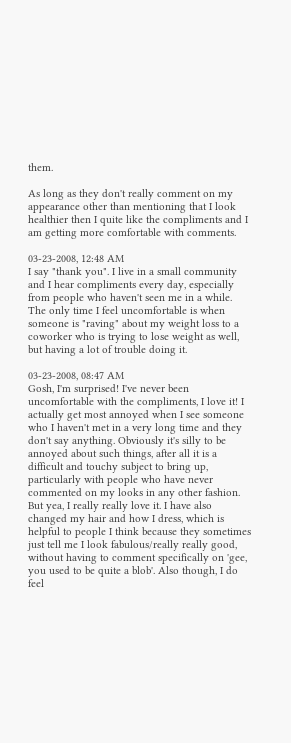them.

As long as they don't really comment on my appearance other than mentioning that I look healthier then I quite like the compliments and I am getting more comfortable with comments.

03-23-2008, 12:48 AM
I say "thank you". I live in a small community and I hear compliments every day, especially from people who haven't seen me in a while. The only time I feel uncomfortable is when someone is "raving" about my weight loss to a coworker who is trying to lose weight as well, but having a lot of trouble doing it.

03-23-2008, 08:47 AM
Gosh, I'm surprised! I've never been uncomfortable with the compliments, I love it! I actually get most annoyed when I see someone who I haven't met in a very long time and they don't say anything. Obviously it's silly to be annoyed about such things, after all it is a difficult and touchy subject to bring up, particularly with people who have never commented on my looks in any other fashion. But yea, I really really love it. I have also changed my hair and how I dress, which is helpful to people I think because they sometimes just tell me I look fabulous/really really good, without having to comment specifically on 'gee, you used to be quite a blob'. Also though, I do feel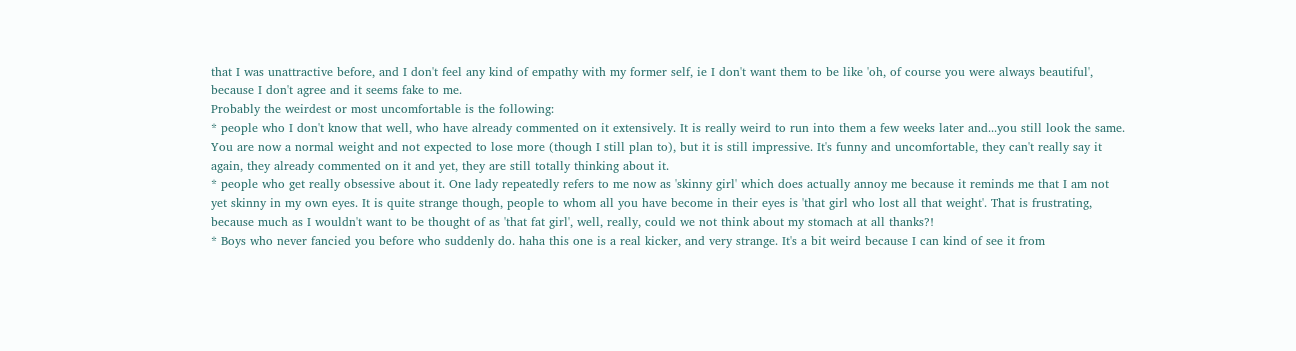that I was unattractive before, and I don't feel any kind of empathy with my former self, ie I don't want them to be like 'oh, of course you were always beautiful', because I don't agree and it seems fake to me.
Probably the weirdest or most uncomfortable is the following:
* people who I don't know that well, who have already commented on it extensively. It is really weird to run into them a few weeks later and...you still look the same. You are now a normal weight and not expected to lose more (though I still plan to), but it is still impressive. It's funny and uncomfortable, they can't really say it again, they already commented on it and yet, they are still totally thinking about it.
* people who get really obsessive about it. One lady repeatedly refers to me now as 'skinny girl' which does actually annoy me because it reminds me that I am not yet skinny in my own eyes. It is quite strange though, people to whom all you have become in their eyes is 'that girl who lost all that weight'. That is frustrating, because much as I wouldn't want to be thought of as 'that fat girl', well, really, could we not think about my stomach at all thanks?!
* Boys who never fancied you before who suddenly do. haha this one is a real kicker, and very strange. It's a bit weird because I can kind of see it from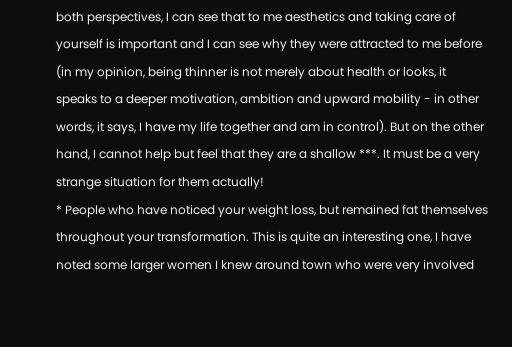both perspectives, I can see that to me aesthetics and taking care of yourself is important and I can see why they were attracted to me before (in my opinion, being thinner is not merely about health or looks, it speaks to a deeper motivation, ambition and upward mobility - in other words, it says, I have my life together and am in control). But on the other hand, I cannot help but feel that they are a shallow ***. It must be a very strange situation for them actually!
* People who have noticed your weight loss, but remained fat themselves throughout your transformation. This is quite an interesting one, I have noted some larger women I knew around town who were very involved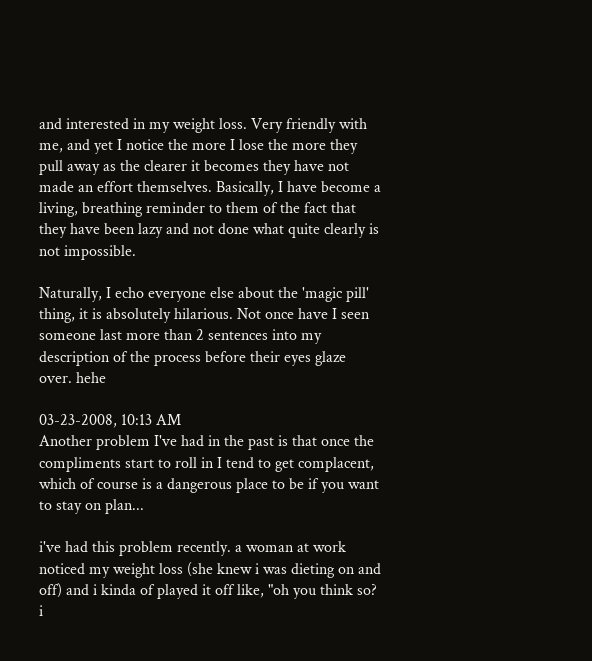and interested in my weight loss. Very friendly with me, and yet I notice the more I lose the more they pull away as the clearer it becomes they have not made an effort themselves. Basically, I have become a living, breathing reminder to them of the fact that they have been lazy and not done what quite clearly is not impossible.

Naturally, I echo everyone else about the 'magic pill' thing, it is absolutely hilarious. Not once have I seen someone last more than 2 sentences into my description of the process before their eyes glaze over. hehe

03-23-2008, 10:13 AM
Another problem I've had in the past is that once the compliments start to roll in I tend to get complacent, which of course is a dangerous place to be if you want to stay on plan...

i've had this problem recently. a woman at work noticed my weight loss (she knew i was dieting on and off) and i kinda of played it off like, "oh you think so? i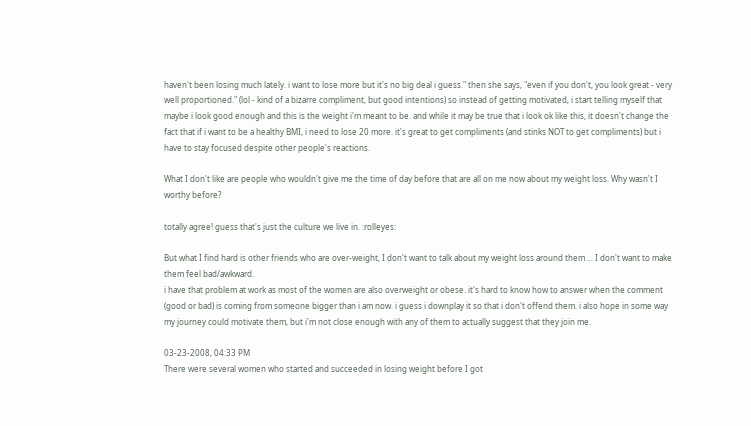haven't been losing much lately. i want to lose more but it's no big deal i guess." then she says, "even if you don't, you look great - very well proportioned." (lol - kind of a bizarre compliment, but good intentions) so instead of getting motivated, i start telling myself that maybe i look good enough and this is the weight i'm meant to be. and while it may be true that i look ok like this, it doesn't change the fact that if i want to be a healthy BMI, i need to lose 20 more. it's great to get compliments (and stinks NOT to get compliments) but i have to stay focused despite other people's reactions.

What I don't like are people who wouldn't give me the time of day before that are all on me now about my weight loss. Why wasn't I worthy before?

totally agree! guess that's just the culture we live in. :rolleyes:

But what I find hard is other friends who are over-weight, I don't want to talk about my weight loss around them ... I don't want to make them feel bad/awkward.
i have that problem at work as most of the women are also overweight or obese. it's hard to know how to answer when the comment (good or bad) is coming from someone bigger than i am now. i guess i downplay it so that i don't offend them. i also hope in some way my journey could motivate them, but i'm not close enough with any of them to actually suggest that they join me.

03-23-2008, 04:33 PM
There were several women who started and succeeded in losing weight before I got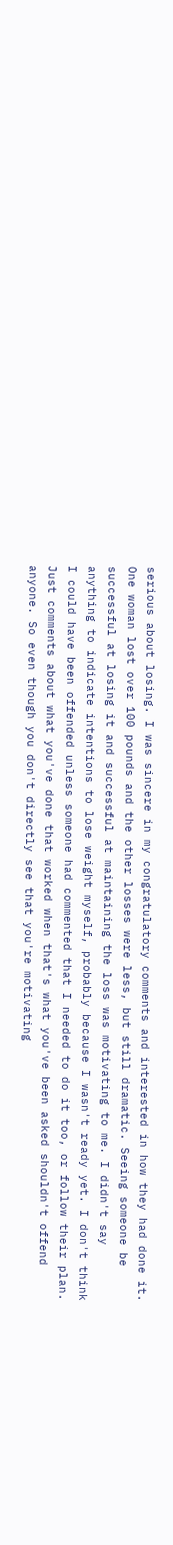serious about losing. I was sincere in my congratulatory comments and interested in how they had done it. One woman lost over 100 pounds and the other losses were less, but still dramatic. Seeing someone be successful at losing it and successful at maintaining the loss was motivating to me. I didn't say anything to indicate intentions to lose weight myself, probably because I wasn't ready yet. I don't think I could have been offended unless someone had commented that I needed to do it too, or follow their plan. Just comments about what you've done that worked when that's what you've been asked shouldn't offend anyone. So even though you don't directly see that you're motivating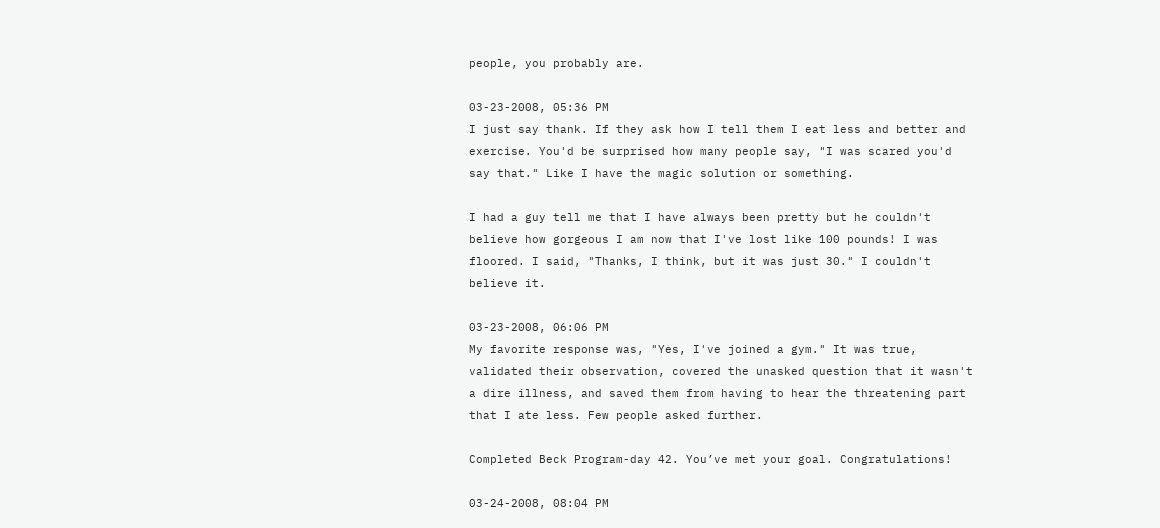people, you probably are.

03-23-2008, 05:36 PM
I just say thank. If they ask how I tell them I eat less and better and exercise. You'd be surprised how many people say, "I was scared you'd say that." Like I have the magic solution or something.

I had a guy tell me that I have always been pretty but he couldn't believe how gorgeous I am now that I've lost like 100 pounds! I was floored. I said, "Thanks, I think, but it was just 30." I couldn't believe it.

03-23-2008, 06:06 PM
My favorite response was, "Yes, I've joined a gym." It was true, validated their observation, covered the unasked question that it wasn't a dire illness, and saved them from having to hear the threatening part that I ate less. Few people asked further.

Completed Beck Program-day 42. You’ve met your goal. Congratulations!

03-24-2008, 08:04 PM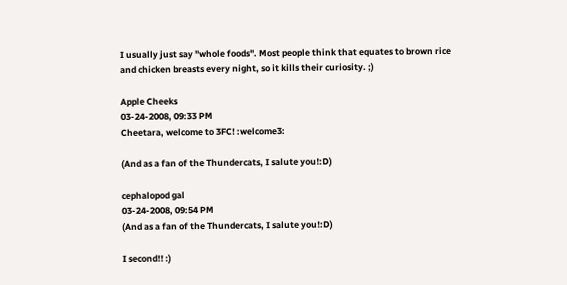I usually just say "whole foods". Most people think that equates to brown rice and chicken breasts every night, so it kills their curiosity. ;)

Apple Cheeks
03-24-2008, 09:33 PM
Cheetara, welcome to 3FC! :welcome3:

(And as a fan of the Thundercats, I salute you!:D)

cephalopod gal
03-24-2008, 09:54 PM
(And as a fan of the Thundercats, I salute you!:D)

I second!! :)